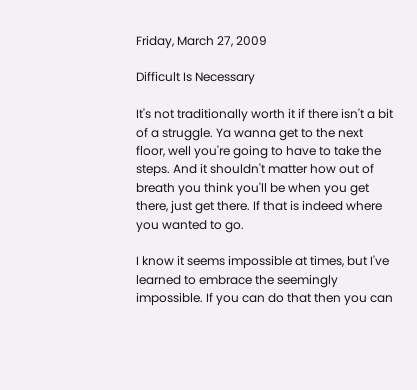Friday, March 27, 2009

Difficult Is Necessary

It's not traditionally worth it if there isn't a bit of a struggle. Ya wanna get to the next floor, well you're going to have to take the steps. And it shouldn't matter how out of breath you think you'll be when you get there, just get there. If that is indeed where you wanted to go.

I know it seems impossible at times, but I've learned to embrace the seemingly impossible. If you can do that then you can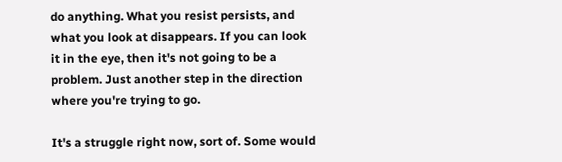do anything. What you resist persists, and what you look at disappears. If you can look it in the eye, then it's not going to be a problem. Just another step in the direction where you're trying to go.

It's a struggle right now, sort of. Some would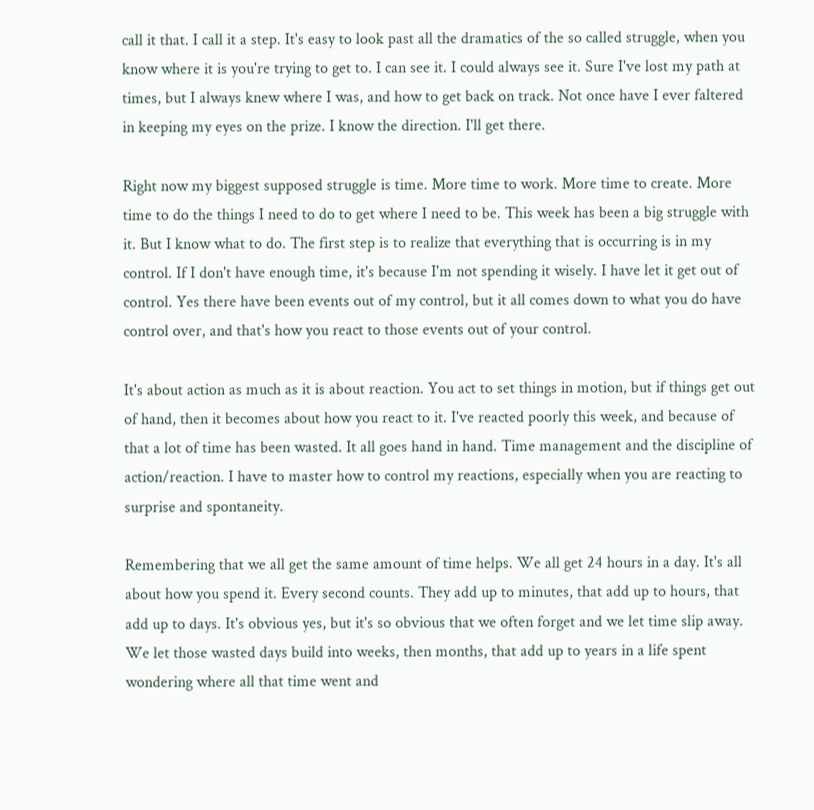call it that. I call it a step. It's easy to look past all the dramatics of the so called struggle, when you know where it is you're trying to get to. I can see it. I could always see it. Sure I've lost my path at times, but I always knew where I was, and how to get back on track. Not once have I ever faltered in keeping my eyes on the prize. I know the direction. I'll get there.

Right now my biggest supposed struggle is time. More time to work. More time to create. More time to do the things I need to do to get where I need to be. This week has been a big struggle with it. But I know what to do. The first step is to realize that everything that is occurring is in my control. If I don't have enough time, it's because I'm not spending it wisely. I have let it get out of control. Yes there have been events out of my control, but it all comes down to what you do have control over, and that's how you react to those events out of your control.

It's about action as much as it is about reaction. You act to set things in motion, but if things get out of hand, then it becomes about how you react to it. I've reacted poorly this week, and because of that a lot of time has been wasted. It all goes hand in hand. Time management and the discipline of action/reaction. I have to master how to control my reactions, especially when you are reacting to surprise and spontaneity.

Remembering that we all get the same amount of time helps. We all get 24 hours in a day. It's all about how you spend it. Every second counts. They add up to minutes, that add up to hours, that add up to days. It's obvious yes, but it's so obvious that we often forget and we let time slip away. We let those wasted days build into weeks, then months, that add up to years in a life spent wondering where all that time went and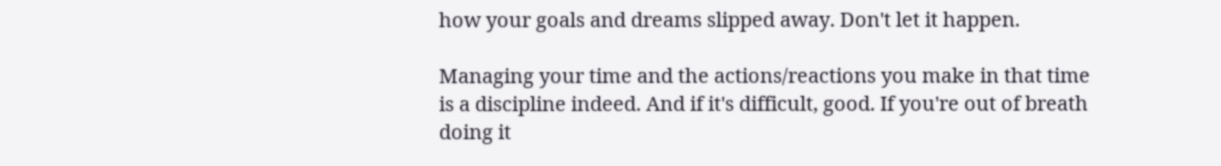how your goals and dreams slipped away. Don't let it happen.

Managing your time and the actions/reactions you make in that time is a discipline indeed. And if it's difficult, good. If you're out of breath doing it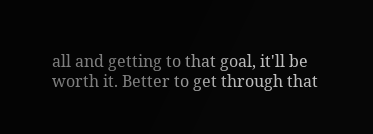all and getting to that goal, it'll be worth it. Better to get through that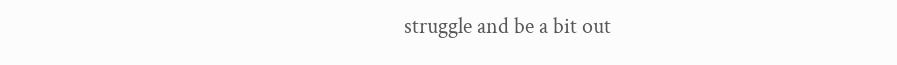struggle and be a bit out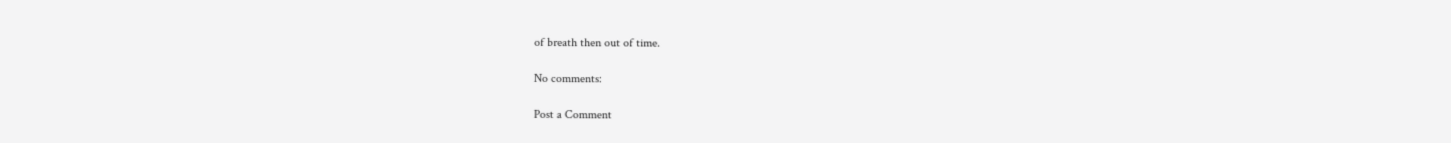of breath then out of time.

No comments:

Post a Comment